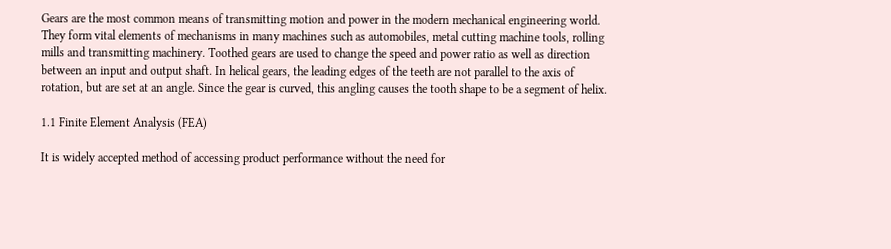Gears are the most common means of transmitting motion and power in the modern mechanical engineering world. They form vital elements of mechanisms in many machines such as automobiles, metal cutting machine tools, rolling mills and transmitting machinery. Toothed gears are used to change the speed and power ratio as well as direction between an input and output shaft. In helical gears, the leading edges of the teeth are not parallel to the axis of rotation, but are set at an angle. Since the gear is curved, this angling causes the tooth shape to be a segment of helix.

1.1 Finite Element Analysis (FEA)

It is widely accepted method of accessing product performance without the need for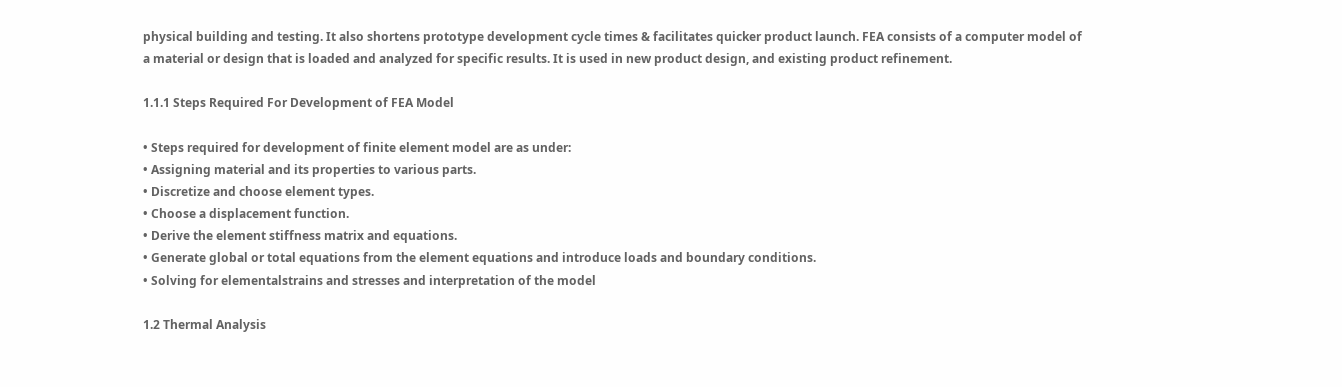physical building and testing. It also shortens prototype development cycle times & facilitates quicker product launch. FEA consists of a computer model of a material or design that is loaded and analyzed for specific results. It is used in new product design, and existing product refinement.

1.1.1 Steps Required For Development of FEA Model

• Steps required for development of finite element model are as under:
• Assigning material and its properties to various parts.
• Discretize and choose element types.
• Choose a displacement function.
• Derive the element stiffness matrix and equations.
• Generate global or total equations from the element equations and introduce loads and boundary conditions.
• Solving for elementalstrains and stresses and interpretation of the model

1.2 Thermal Analysis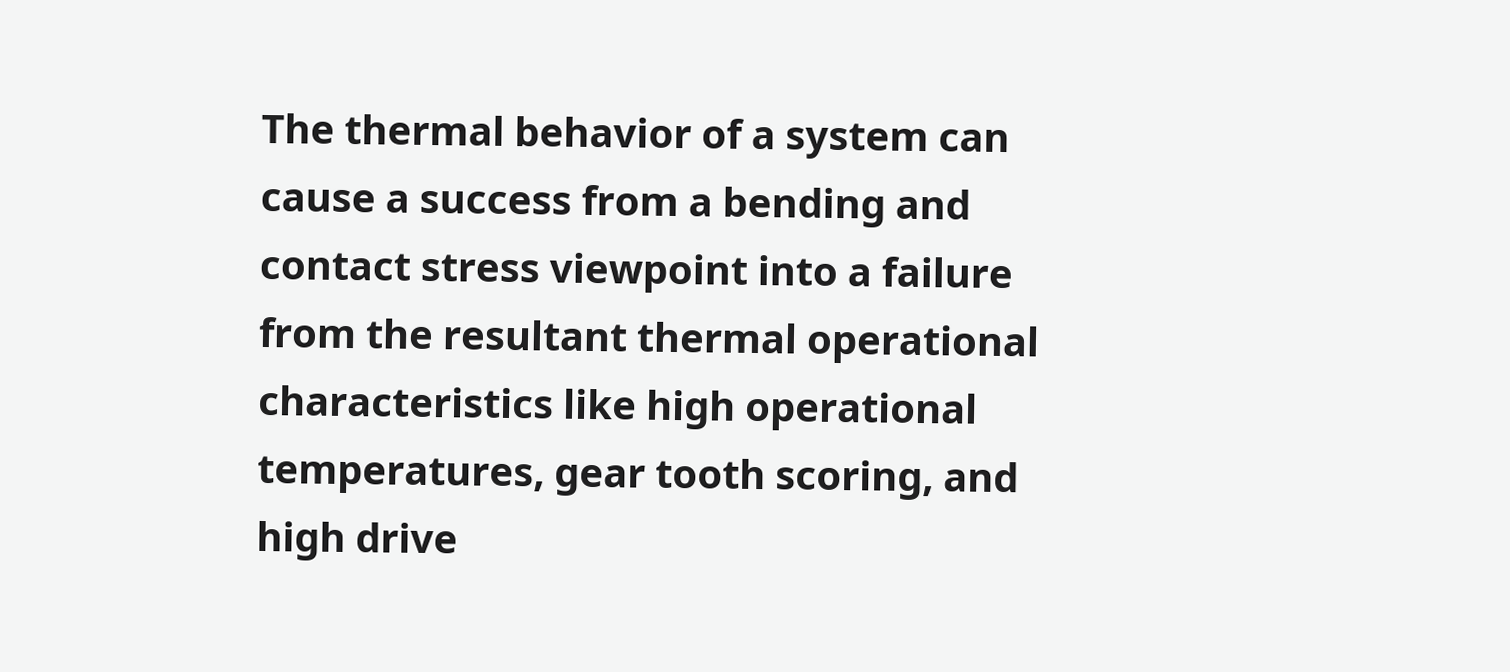The thermal behavior of a system can cause a success from a bending and contact stress viewpoint into a failure from the resultant thermal operational characteristics like high operational temperatures, gear tooth scoring, and high drive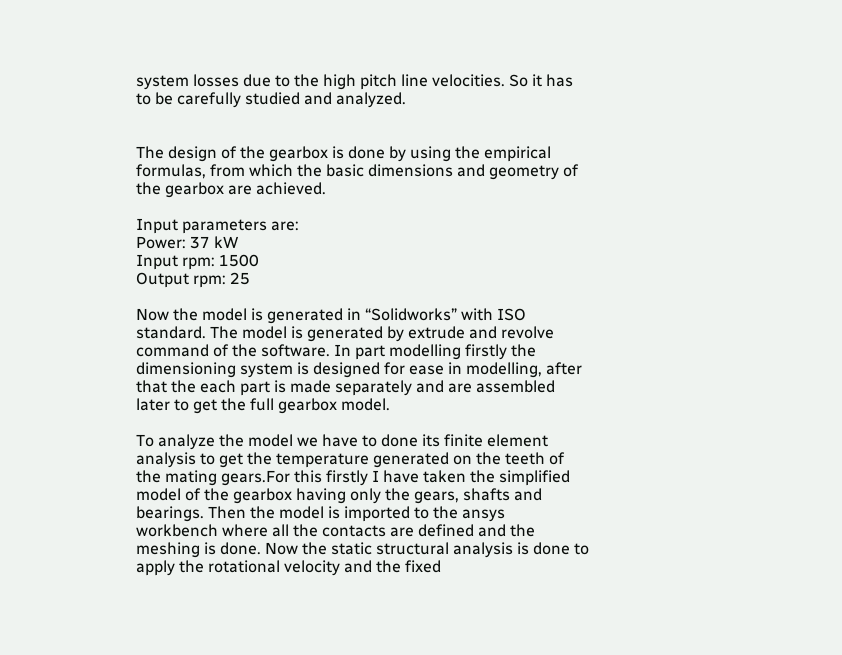system losses due to the high pitch line velocities. So it has to be carefully studied and analyzed.


The design of the gearbox is done by using the empirical formulas, from which the basic dimensions and geometry of the gearbox are achieved.

Input parameters are:
Power: 37 kW
Input rpm: 1500
Output rpm: 25

Now the model is generated in “Solidworks” with ISO standard. The model is generated by extrude and revolve command of the software. In part modelling firstly the dimensioning system is designed for ease in modelling, after that the each part is made separately and are assembled later to get the full gearbox model.

To analyze the model we have to done its finite element analysis to get the temperature generated on the teeth of the mating gears.For this firstly I have taken the simplified model of the gearbox having only the gears, shafts and bearings. Then the model is imported to the ansys workbench where all the contacts are defined and the meshing is done. Now the static structural analysis is done to apply the rotational velocity and the fixed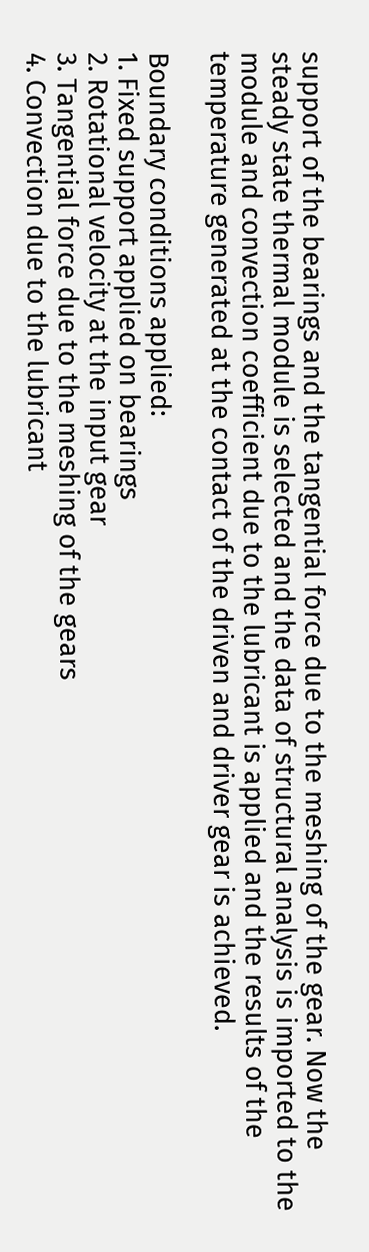support of the bearings and the tangential force due to the meshing of the gear. Now the steady state thermal module is selected and the data of structural analysis is imported to the module and convection coefficient due to the lubricant is applied and the results of the temperature generated at the contact of the driven and driver gear is achieved.

Boundary conditions applied:
1. Fixed support applied on bearings
2. Rotational velocity at the input gear
3. Tangential force due to the meshing of the gears
4. Convection due to the lubricant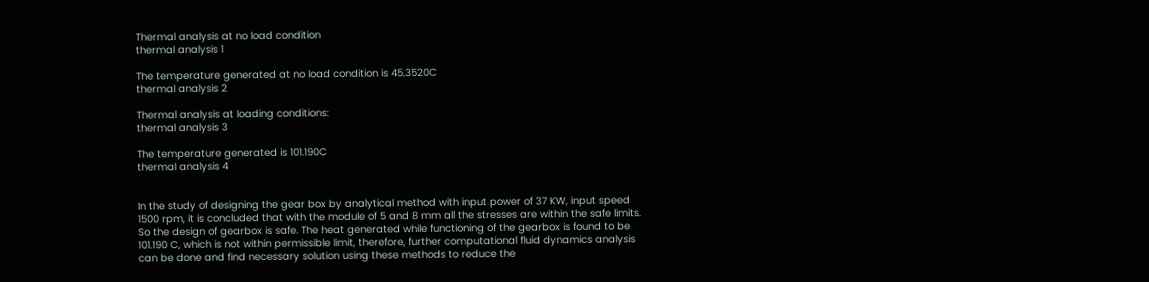Thermal analysis at no load condition
thermal analysis 1

The temperature generated at no load condition is 45.3520C
thermal analysis 2

Thermal analysis at loading conditions:
thermal analysis 3

The temperature generated is 101.190C
thermal analysis 4


In the study of designing the gear box by analytical method with input power of 37 KW, input speed 1500 rpm, it is concluded that with the module of 5 and 8 mm all the stresses are within the safe limits. So the design of gearbox is safe. The heat generated while functioning of the gearbox is found to be 101.190 C, which is not within permissible limit, therefore, further computational fluid dynamics analysis can be done and find necessary solution using these methods to reduce the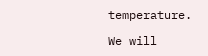temperature.

We will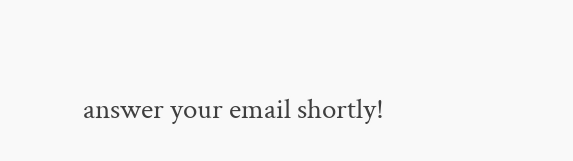answer your email shortly!